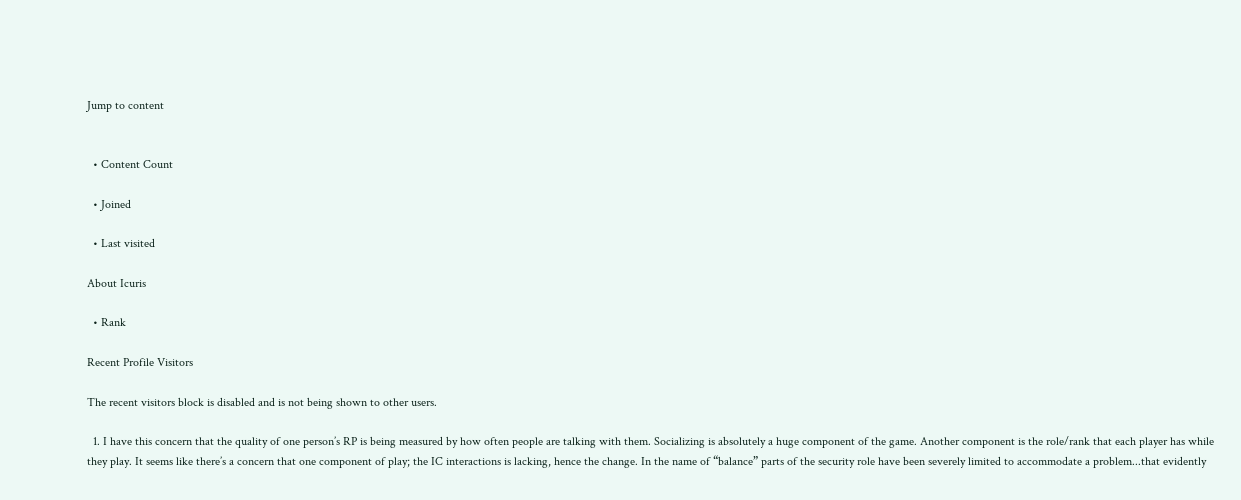Jump to content


  • Content Count

  • Joined

  • Last visited

About Icuris

  • Rank

Recent Profile Visitors

The recent visitors block is disabled and is not being shown to other users.

  1. I have this concern that the quality of one person’s RP is being measured by how often people are talking with them. Socializing is absolutely a huge component of the game. Another component is the role/rank that each player has while they play. It seems like there’s a concern that one component of play; the IC interactions is lacking, hence the change. In the name of “balance” parts of the security role have been severely limited to accommodate a problem...that evidently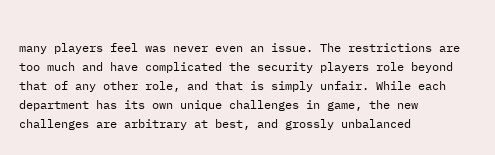many players feel was never even an issue. The restrictions are too much and have complicated the security players role beyond that of any other role, and that is simply unfair. While each department has its own unique challenges in game, the new challenges are arbitrary at best, and grossly unbalanced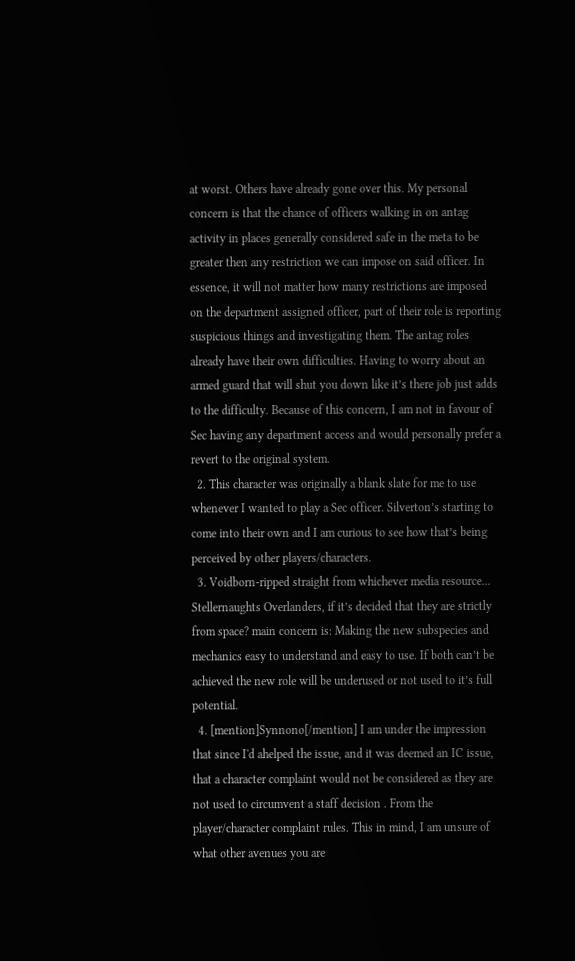at worst. Others have already gone over this. My personal concern is that the chance of officers walking in on antag activity in places generally considered safe in the meta to be greater then any restriction we can impose on said officer. In essence, it will not matter how many restrictions are imposed on the department assigned officer, part of their role is reporting suspicious things and investigating them. The antag roles already have their own difficulties. Having to worry about an armed guard that will shut you down like it’s there job just adds to the difficulty. Because of this concern, I am not in favour of Sec having any department access and would personally prefer a revert to the original system.
  2. This character was originally a blank slate for me to use whenever I wanted to play a Sec officer. Silverton’s starting to come into their own and I am curious to see how that’s being perceived by other players/characters.
  3. Voidborn-ripped straight from whichever media resource... Stellernaughts Overlanders, if it’s decided that they are strictly from space? main concern is: Making the new subspecies and mechanics easy to understand and easy to use. If both can’t be achieved the new role will be underused or not used to it’s full potential.
  4. [mention]Synnono[/mention] I am under the impression that since I'd ahelped the issue, and it was deemed an IC issue, that a character complaint would not be considered as they are not used to circumvent a staff decision . From the player/character complaint rules. This in mind, I am unsure of what other avenues you are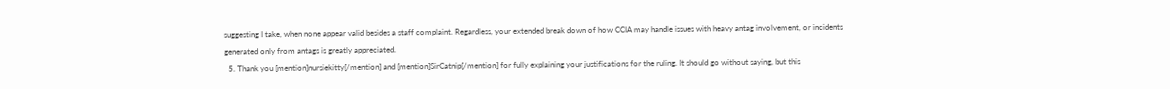suggesting I take, when none appear valid besides a staff complaint. Regardless, your extended break down of how CCIA may handle issues with heavy antag involvement, or incidents generated only from antags is greatly appreciated.
  5. Thank you [mention]nursiekitty[/mention] and [mention]SirCatnip[/mention] for fully explaining your justifications for the ruling. It should go without saying, but this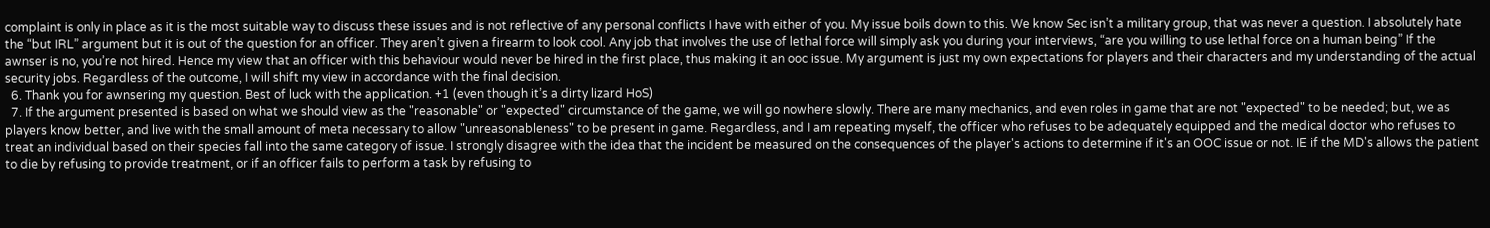complaint is only in place as it is the most suitable way to discuss these issues and is not reflective of any personal conflicts I have with either of you. My issue boils down to this. We know Sec isn’t a military group, that was never a question. I absolutely hate the “but IRL” argument but it is out of the question for an officer. They aren’t given a firearm to look cool. Any job that involves the use of lethal force will simply ask you during your interviews, “are you willing to use lethal force on a human being” If the awnser is no, you’re not hired. Hence my view that an officer with this behaviour would never be hired in the first place, thus making it an ooc issue. My argument is just my own expectations for players and their characters and my understanding of the actual security jobs. Regardless of the outcome, I will shift my view in accordance with the final decision.
  6. Thank you for awnsering my question. Best of luck with the application. +1 (even though it’s a dirty lizard HoS)
  7. If the argument presented is based on what we should view as the "reasonable" or "expected" circumstance of the game, we will go nowhere slowly. There are many mechanics, and even roles in game that are not "expected" to be needed; but, we as players know better, and live with the small amount of meta necessary to allow "unreasonableness" to be present in game. Regardless, and I am repeating myself, the officer who refuses to be adequately equipped and the medical doctor who refuses to treat an individual based on their species fall into the same category of issue. I strongly disagree with the idea that the incident be measured on the consequences of the player's actions to determine if it's an OOC issue or not. IE if the MD's allows the patient to die by refusing to provide treatment, or if an officer fails to perform a task by refusing to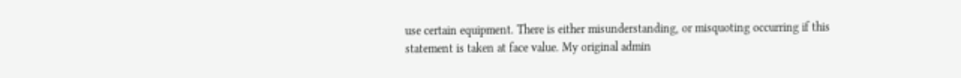use certain equipment. There is either misunderstanding, or misquoting occurring if this statement is taken at face value. My original admin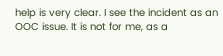help is very clear. I see the incident as an OOC issue. It is not for me, as a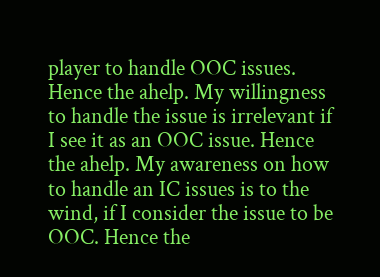player to handle OOC issues. Hence the ahelp. My willingness to handle the issue is irrelevant if I see it as an OOC issue. Hence the ahelp. My awareness on how to handle an IC issues is to the wind, if I consider the issue to be OOC. Hence the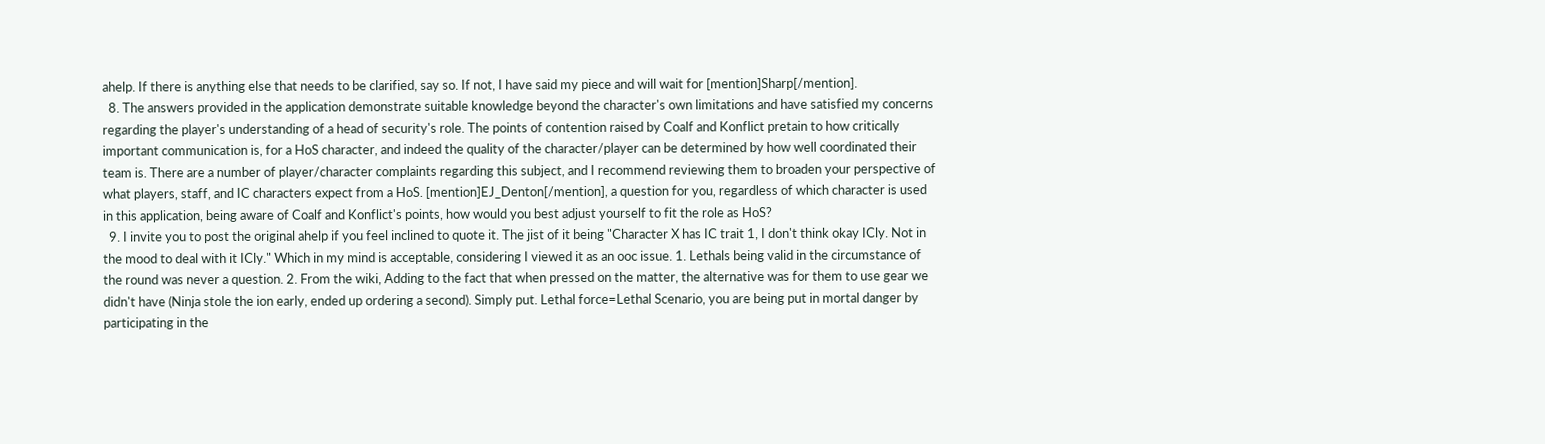ahelp. If there is anything else that needs to be clarified, say so. If not, I have said my piece and will wait for [mention]Sharp[/mention].
  8. The answers provided in the application demonstrate suitable knowledge beyond the character's own limitations and have satisfied my concerns regarding the player's understanding of a head of security's role. The points of contention raised by Coalf and Konflict pretain to how critically important communication is, for a HoS character, and indeed the quality of the character/player can be determined by how well coordinated their team is. There are a number of player/character complaints regarding this subject, and I recommend reviewing them to broaden your perspective of what players, staff, and IC characters expect from a HoS. [mention]EJ_Denton[/mention], a question for you, regardless of which character is used in this application, being aware of Coalf and Konflict's points, how would you best adjust yourself to fit the role as HoS?
  9. I invite you to post the original ahelp if you feel inclined to quote it. The jist of it being "Character X has IC trait 1, I don't think okay ICly. Not in the mood to deal with it ICly." Which in my mind is acceptable, considering I viewed it as an ooc issue. 1. Lethals being valid in the circumstance of the round was never a question. 2. From the wiki, Adding to the fact that when pressed on the matter, the alternative was for them to use gear we didn't have (Ninja stole the ion early, ended up ordering a second). Simply put. Lethal force=Lethal Scenario, you are being put in mortal danger by participating in the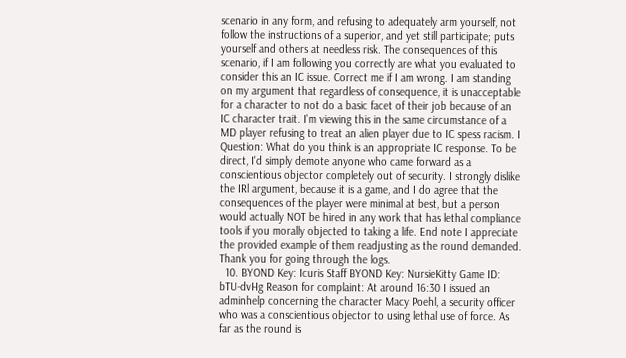scenario in any form, and refusing to adequately arm yourself, not follow the instructions of a superior, and yet still participate; puts yourself and others at needless risk. The consequences of this scenario, if I am following you correctly are what you evaluated to consider this an IC issue. Correct me if I am wrong. I am standing on my argument that regardless of consequence, it is unacceptable for a character to not do a basic facet of their job because of an IC character trait. I'm viewing this in the same circumstance of a MD player refusing to treat an alien player due to IC spess racism. I Question: What do you think is an appropriate IC response. To be direct, I'd simply demote anyone who came forward as a conscientious objector completely out of security. I strongly dislike the IRl argument, because it is a game, and I do agree that the consequences of the player were minimal at best, but a person would actually NOT be hired in any work that has lethal compliance tools if you morally objected to taking a life. End note I appreciate the provided example of them readjusting as the round demanded. Thank you for going through the logs.
  10. BYOND Key: Icuris Staff BYOND Key: NursieKitty Game ID: bTU-dvHg Reason for complaint: At around 16:30 I issued an adminhelp concerning the character Macy Poehl, a security officer who was a conscientious objector to using lethal use of force. As far as the round is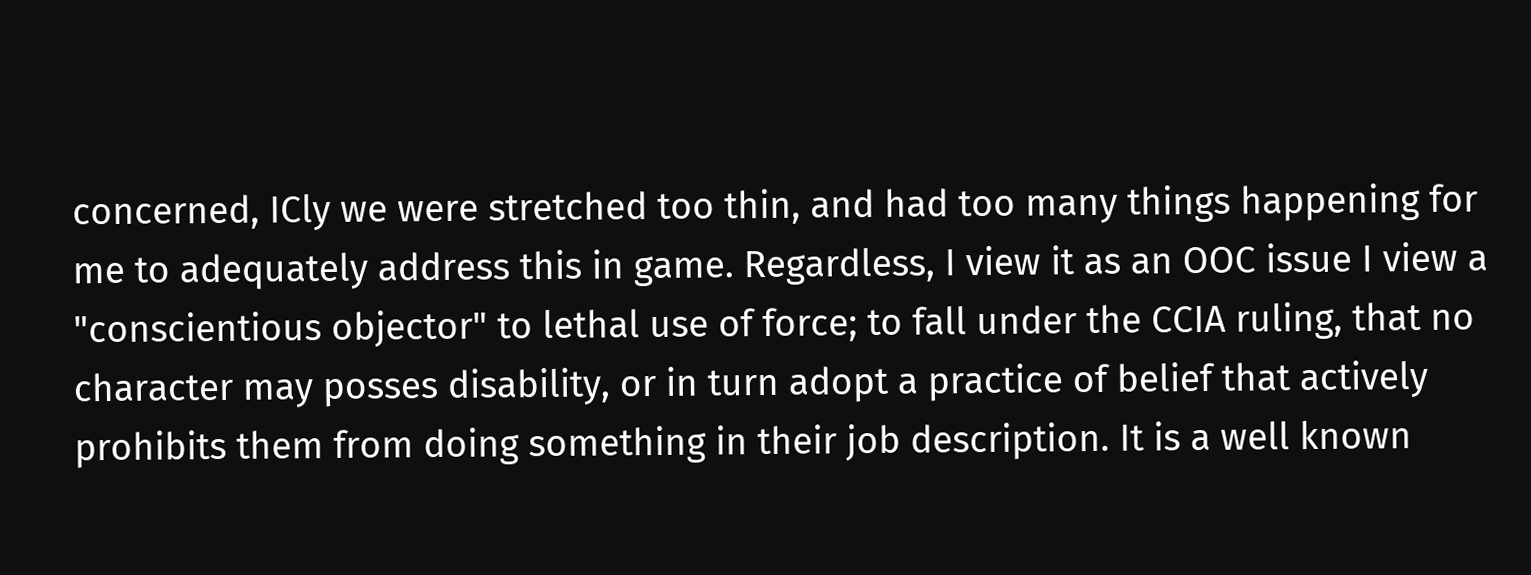concerned, ICly we were stretched too thin, and had too many things happening for me to adequately address this in game. Regardless, I view it as an OOC issue I view a "conscientious objector" to lethal use of force; to fall under the CCIA ruling, that no character may posses disability, or in turn adopt a practice of belief that actively prohibits them from doing something in their job description. It is a well known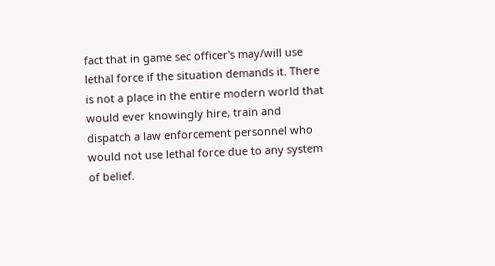fact that in game sec officer's may/will use lethal force if the situation demands it. There is not a place in the entire modern world that would ever knowingly hire, train and dispatch a law enforcement personnel who would not use lethal force due to any system of belief.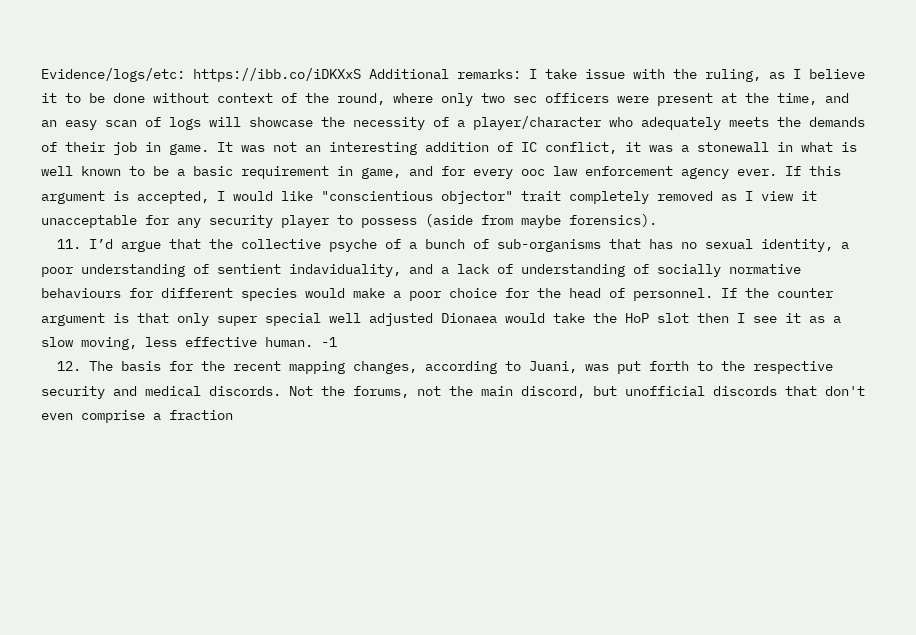Evidence/logs/etc: https://ibb.co/iDKXxS Additional remarks: I take issue with the ruling, as I believe it to be done without context of the round, where only two sec officers were present at the time, and an easy scan of logs will showcase the necessity of a player/character who adequately meets the demands of their job in game. It was not an interesting addition of IC conflict, it was a stonewall in what is well known to be a basic requirement in game, and for every ooc law enforcement agency ever. If this argument is accepted, I would like "conscientious objector" trait completely removed as I view it unacceptable for any security player to possess (aside from maybe forensics).
  11. I’d argue that the collective psyche of a bunch of sub-organisms that has no sexual identity, a poor understanding of sentient indaviduality, and a lack of understanding of socially normative behaviours for different species would make a poor choice for the head of personnel. If the counter argument is that only super special well adjusted Dionaea would take the HoP slot then I see it as a slow moving, less effective human. -1
  12. The basis for the recent mapping changes, according to Juani, was put forth to the respective security and medical discords. Not the forums, not the main discord, but unofficial discords that don't even comprise a fraction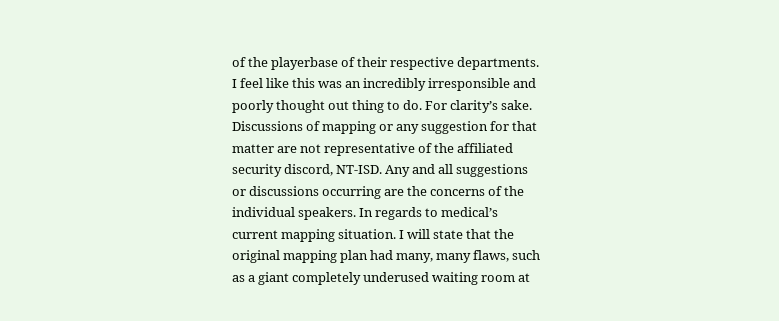of the playerbase of their respective departments. I feel like this was an incredibly irresponsible and poorly thought out thing to do. For clarity’s sake. Discussions of mapping or any suggestion for that matter are not representative of the affiliated security discord, NT-ISD. Any and all suggestions or discussions occurring are the concerns of the individual speakers. In regards to medical’s current mapping situation. I will state that the original mapping plan had many, many flaws, such as a giant completely underused waiting room at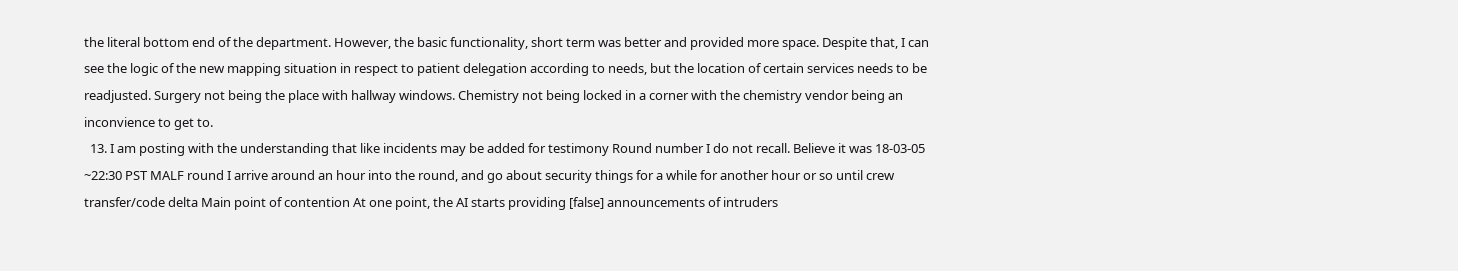the literal bottom end of the department. However, the basic functionality, short term was better and provided more space. Despite that, I can see the logic of the new mapping situation in respect to patient delegation according to needs, but the location of certain services needs to be readjusted. Surgery not being the place with hallway windows. Chemistry not being locked in a corner with the chemistry vendor being an inconvience to get to.
  13. I am posting with the understanding that like incidents may be added for testimony Round number I do not recall. Believe it was 18-03-05 ~22:30 PST MALF round I arrive around an hour into the round, and go about security things for a while for another hour or so until crew transfer/code delta Main point of contention At one point, the AI starts providing [false] announcements of intruders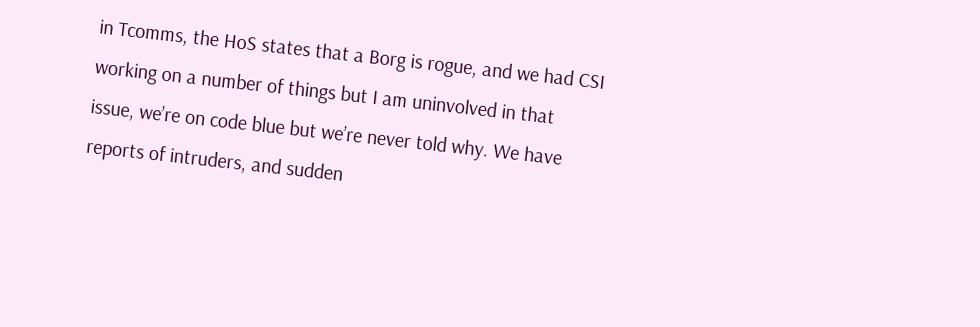in Tcomms, the HoS states that a Borg is rogue, and we had CSI working on a number of things but I am uninvolved in that issue, we’re on code blue but we’re never told why. We have reports of intruders, and sudden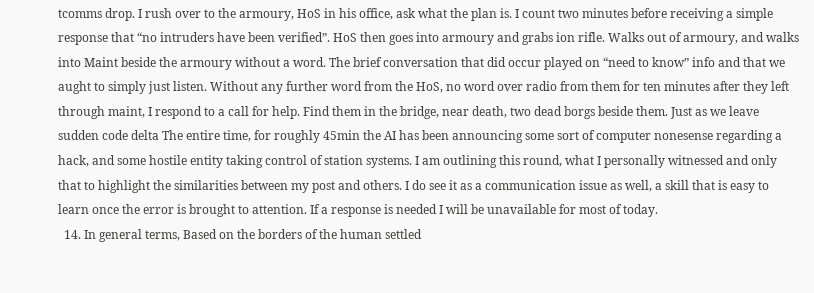tcomms drop. I rush over to the armoury, HoS in his office, ask what the plan is. I count two minutes before receiving a simple response that “no intruders have been verified”. HoS then goes into armoury and grabs ion rifle. Walks out of armoury, and walks into Maint beside the armoury without a word. The brief conversation that did occur played on “need to know” info and that we aught to simply just listen. Without any further word from the HoS, no word over radio from them for ten minutes after they left through maint, I respond to a call for help. Find them in the bridge, near death, two dead borgs beside them. Just as we leave sudden code delta The entire time, for roughly 45min the AI has been announcing some sort of computer nonesense regarding a hack, and some hostile entity taking control of station systems. I am outlining this round, what I personally witnessed and only that to highlight the similarities between my post and others. I do see it as a communication issue as well, a skill that is easy to learn once the error is brought to attention. If a response is needed I will be unavailable for most of today.
  14. In general terms, Based on the borders of the human settled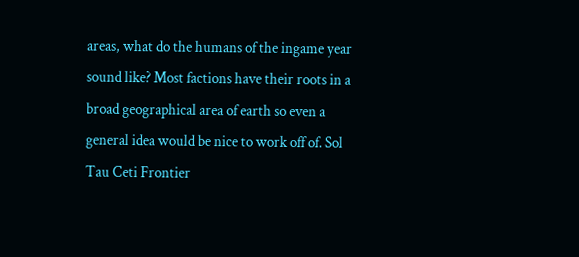areas, what do the humans of the ingame year sound like? Most factions have their roots in a broad geographical area of earth so even a general idea would be nice to work off of. Sol Tau Ceti Frontier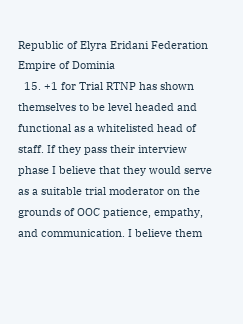Republic of Elyra Eridani Federation Empire of Dominia
  15. +1 for Trial RTNP has shown themselves to be level headed and functional as a whitelisted head of staff. If they pass their interview phase I believe that they would serve as a suitable trial moderator on the grounds of OOC patience, empathy, and communication. I believe them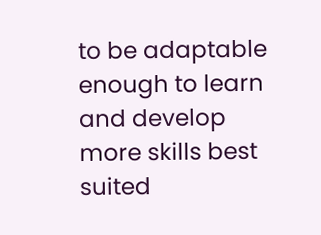to be adaptable enough to learn and develop more skills best suited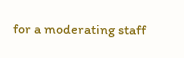for a moderating staff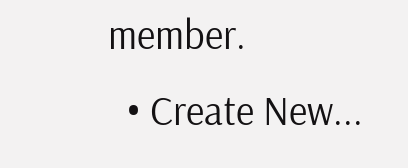member.
  • Create New...